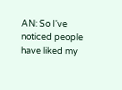AN: So I've noticed people have liked my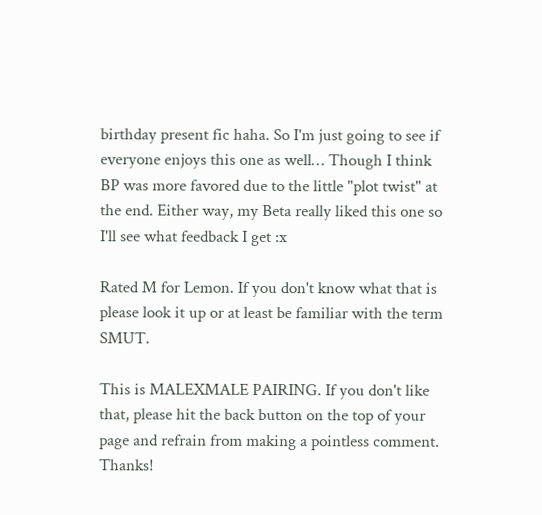birthday present fic haha. So I'm just going to see if everyone enjoys this one as well… Though I think BP was more favored due to the little "plot twist" at the end. Either way, my Beta really liked this one so I'll see what feedback I get :x

Rated M for Lemon. If you don't know what that is please look it up or at least be familiar with the term SMUT.

This is MALEXMALE PAIRING. If you don't like that, please hit the back button on the top of your page and refrain from making a pointless comment. Thanks!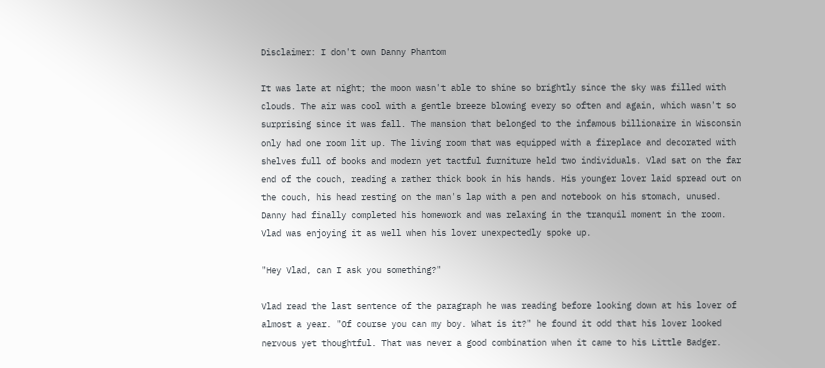Disclaimer: I don't own Danny Phantom

It was late at night; the moon wasn't able to shine so brightly since the sky was filled with clouds. The air was cool with a gentle breeze blowing every so often and again, which wasn't so surprising since it was fall. The mansion that belonged to the infamous billionaire in Wisconsin only had one room lit up. The living room that was equipped with a fireplace and decorated with shelves full of books and modern yet tactful furniture held two individuals. Vlad sat on the far end of the couch, reading a rather thick book in his hands. His younger lover laid spread out on the couch, his head resting on the man's lap with a pen and notebook on his stomach, unused. Danny had finally completed his homework and was relaxing in the tranquil moment in the room. Vlad was enjoying it as well when his lover unexpectedly spoke up.

"Hey Vlad, can I ask you something?"

Vlad read the last sentence of the paragraph he was reading before looking down at his lover of almost a year. "Of course you can my boy. What is it?" he found it odd that his lover looked nervous yet thoughtful. That was never a good combination when it came to his Little Badger.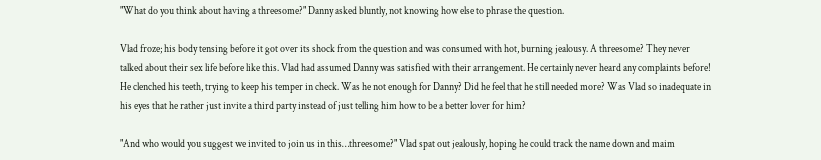"What do you think about having a threesome?" Danny asked bluntly, not knowing how else to phrase the question.

Vlad froze; his body tensing before it got over its shock from the question and was consumed with hot, burning jealousy. A threesome? They never talked about their sex life before like this. Vlad had assumed Danny was satisfied with their arrangement. He certainly never heard any complaints before! He clenched his teeth, trying to keep his temper in check. Was he not enough for Danny? Did he feel that he still needed more? Was Vlad so inadequate in his eyes that he rather just invite a third party instead of just telling him how to be a better lover for him?

"And who would you suggest we invited to join us in this…threesome?" Vlad spat out jealously, hoping he could track the name down and maim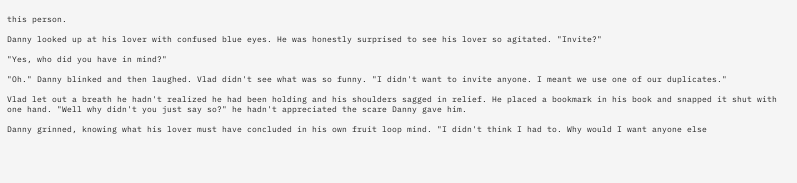this person.

Danny looked up at his lover with confused blue eyes. He was honestly surprised to see his lover so agitated. "Invite?"

"Yes, who did you have in mind?"

"Oh." Danny blinked and then laughed. Vlad didn't see what was so funny. "I didn't want to invite anyone. I meant we use one of our duplicates."

Vlad let out a breath he hadn't realized he had been holding and his shoulders sagged in relief. He placed a bookmark in his book and snapped it shut with one hand. "Well why didn't you just say so?" he hadn't appreciated the scare Danny gave him.

Danny grinned, knowing what his lover must have concluded in his own fruit loop mind. "I didn't think I had to. Why would I want anyone else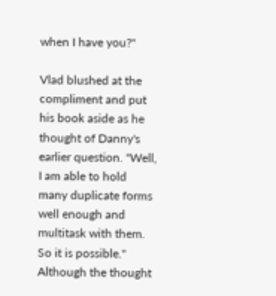when I have you?"

Vlad blushed at the compliment and put his book aside as he thought of Danny's earlier question. "Well, I am able to hold many duplicate forms well enough and multitask with them. So it is possible." Although the thought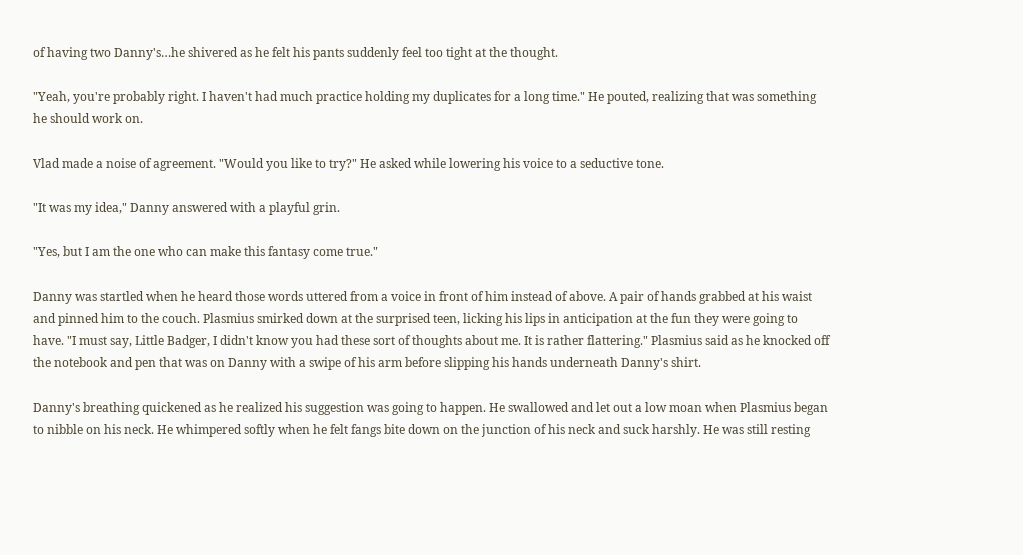of having two Danny's…he shivered as he felt his pants suddenly feel too tight at the thought.

"Yeah, you're probably right. I haven't had much practice holding my duplicates for a long time." He pouted, realizing that was something he should work on.

Vlad made a noise of agreement. "Would you like to try?" He asked while lowering his voice to a seductive tone.

"It was my idea," Danny answered with a playful grin.

"Yes, but I am the one who can make this fantasy come true."

Danny was startled when he heard those words uttered from a voice in front of him instead of above. A pair of hands grabbed at his waist and pinned him to the couch. Plasmius smirked down at the surprised teen, licking his lips in anticipation at the fun they were going to have. "I must say, Little Badger, I didn't know you had these sort of thoughts about me. It is rather flattering." Plasmius said as he knocked off the notebook and pen that was on Danny with a swipe of his arm before slipping his hands underneath Danny's shirt.

Danny's breathing quickened as he realized his suggestion was going to happen. He swallowed and let out a low moan when Plasmius began to nibble on his neck. He whimpered softly when he felt fangs bite down on the junction of his neck and suck harshly. He was still resting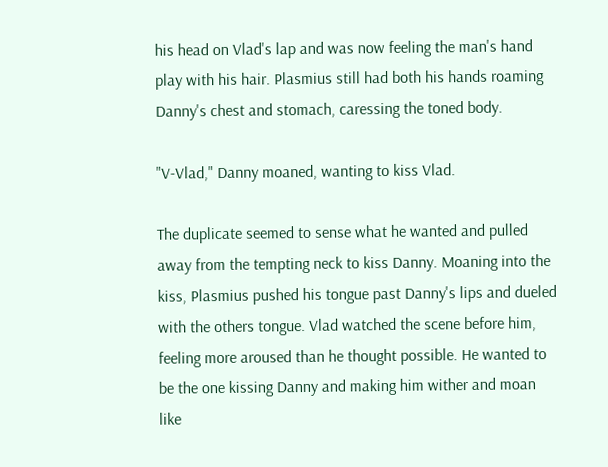his head on Vlad's lap and was now feeling the man's hand play with his hair. Plasmius still had both his hands roaming Danny's chest and stomach, caressing the toned body.

"V-Vlad," Danny moaned, wanting to kiss Vlad.

The duplicate seemed to sense what he wanted and pulled away from the tempting neck to kiss Danny. Moaning into the kiss, Plasmius pushed his tongue past Danny's lips and dueled with the others tongue. Vlad watched the scene before him, feeling more aroused than he thought possible. He wanted to be the one kissing Danny and making him wither and moan like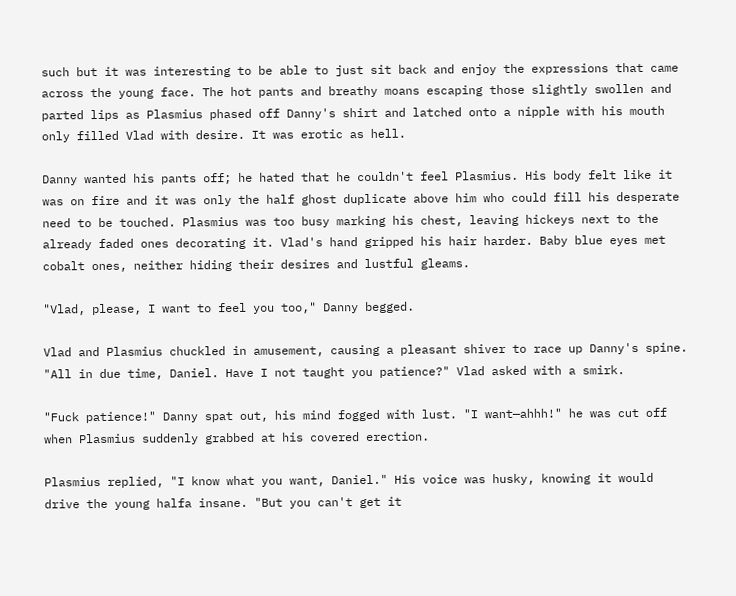such but it was interesting to be able to just sit back and enjoy the expressions that came across the young face. The hot pants and breathy moans escaping those slightly swollen and parted lips as Plasmius phased off Danny's shirt and latched onto a nipple with his mouth only filled Vlad with desire. It was erotic as hell.

Danny wanted his pants off; he hated that he couldn't feel Plasmius. His body felt like it was on fire and it was only the half ghost duplicate above him who could fill his desperate need to be touched. Plasmius was too busy marking his chest, leaving hickeys next to the already faded ones decorating it. Vlad's hand gripped his hair harder. Baby blue eyes met cobalt ones, neither hiding their desires and lustful gleams.

"Vlad, please, I want to feel you too," Danny begged.

Vlad and Plasmius chuckled in amusement, causing a pleasant shiver to race up Danny's spine. "All in due time, Daniel. Have I not taught you patience?" Vlad asked with a smirk.

"Fuck patience!" Danny spat out, his mind fogged with lust. "I want—ahhh!" he was cut off when Plasmius suddenly grabbed at his covered erection.

Plasmius replied, "I know what you want, Daniel." His voice was husky, knowing it would drive the young halfa insane. "But you can't get it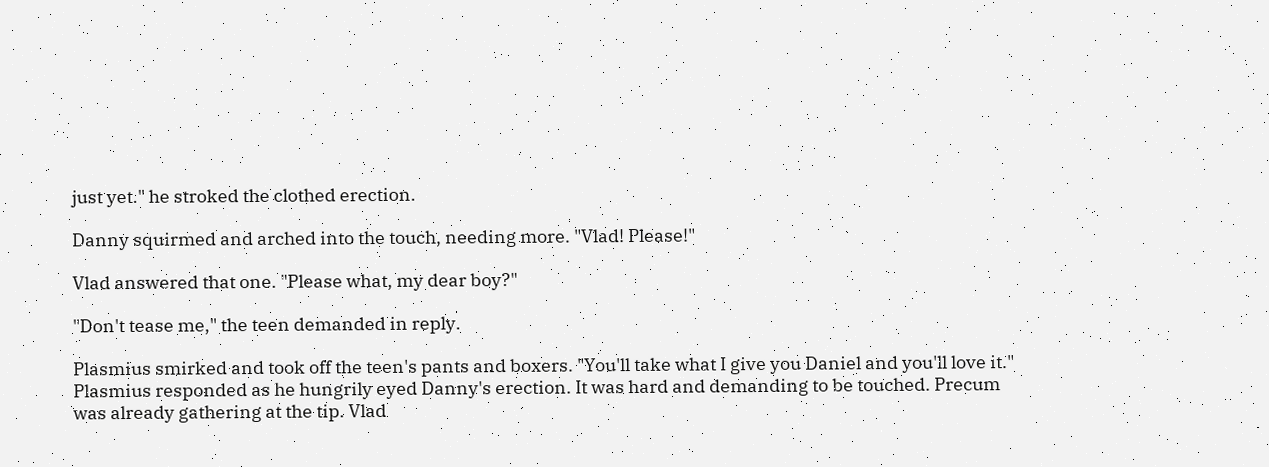just yet." he stroked the clothed erection.

Danny squirmed and arched into the touch, needing more. "Vlad! Please!"

Vlad answered that one. "Please what, my dear boy?"

"Don't tease me," the teen demanded in reply.

Plasmius smirked and took off the teen's pants and boxers. "You'll take what I give you Daniel and you'll love it." Plasmius responded as he hungrily eyed Danny's erection. It was hard and demanding to be touched. Precum was already gathering at the tip. Vlad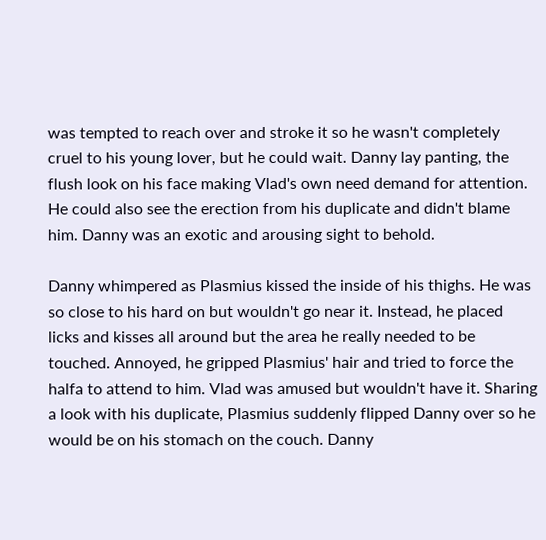was tempted to reach over and stroke it so he wasn't completely cruel to his young lover, but he could wait. Danny lay panting, the flush look on his face making Vlad's own need demand for attention. He could also see the erection from his duplicate and didn't blame him. Danny was an exotic and arousing sight to behold.

Danny whimpered as Plasmius kissed the inside of his thighs. He was so close to his hard on but wouldn't go near it. Instead, he placed licks and kisses all around but the area he really needed to be touched. Annoyed, he gripped Plasmius' hair and tried to force the halfa to attend to him. Vlad was amused but wouldn't have it. Sharing a look with his duplicate, Plasmius suddenly flipped Danny over so he would be on his stomach on the couch. Danny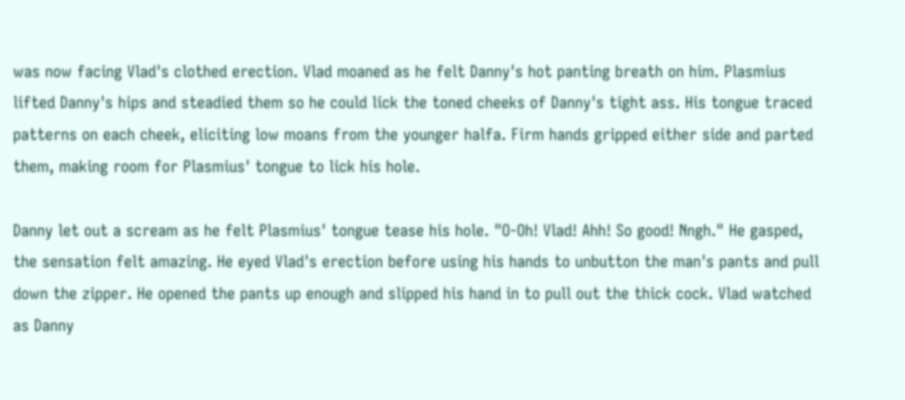was now facing Vlad's clothed erection. Vlad moaned as he felt Danny's hot panting breath on him. Plasmius lifted Danny's hips and steadied them so he could lick the toned cheeks of Danny's tight ass. His tongue traced patterns on each cheek, eliciting low moans from the younger halfa. Firm hands gripped either side and parted them, making room for Plasmius' tongue to lick his hole.

Danny let out a scream as he felt Plasmius' tongue tease his hole. "O-Oh! Vlad! Ahh! So good! Nngh." He gasped, the sensation felt amazing. He eyed Vlad's erection before using his hands to unbutton the man's pants and pull down the zipper. He opened the pants up enough and slipped his hand in to pull out the thick cock. Vlad watched as Danny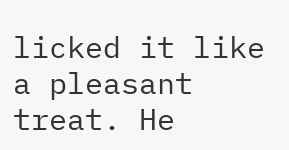licked it like a pleasant treat. He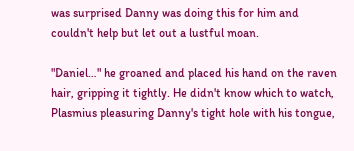was surprised Danny was doing this for him and couldn't help but let out a lustful moan.

"Daniel…" he groaned and placed his hand on the raven hair, gripping it tightly. He didn't know which to watch, Plasmius pleasuring Danny's tight hole with his tongue,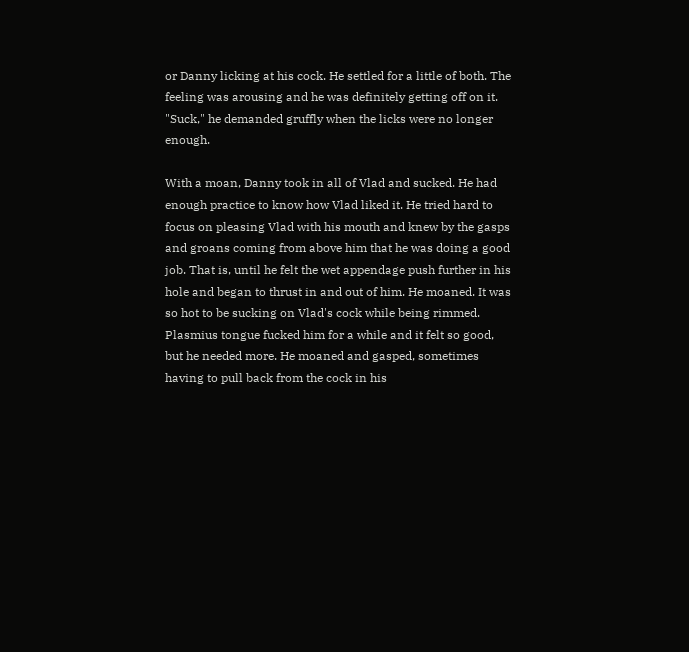or Danny licking at his cock. He settled for a little of both. The feeling was arousing and he was definitely getting off on it. "Suck," he demanded gruffly when the licks were no longer enough.

With a moan, Danny took in all of Vlad and sucked. He had enough practice to know how Vlad liked it. He tried hard to focus on pleasing Vlad with his mouth and knew by the gasps and groans coming from above him that he was doing a good job. That is, until he felt the wet appendage push further in his hole and began to thrust in and out of him. He moaned. It was so hot to be sucking on Vlad's cock while being rimmed. Plasmius tongue fucked him for a while and it felt so good, but he needed more. He moaned and gasped, sometimes having to pull back from the cock in his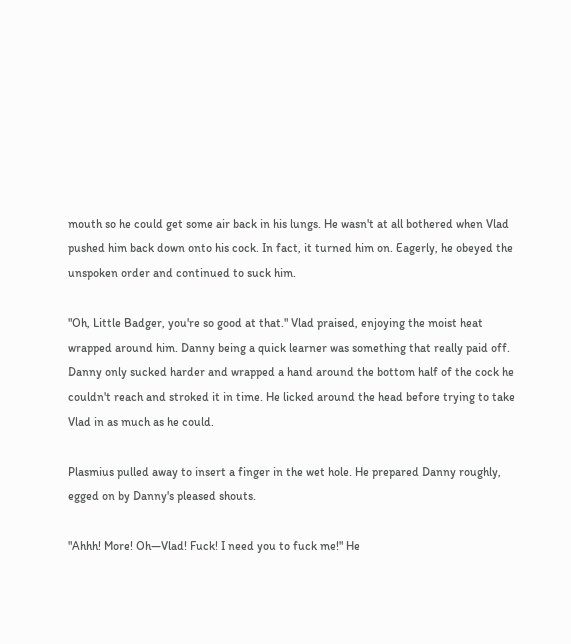mouth so he could get some air back in his lungs. He wasn't at all bothered when Vlad pushed him back down onto his cock. In fact, it turned him on. Eagerly, he obeyed the unspoken order and continued to suck him.

"Oh, Little Badger, you're so good at that." Vlad praised, enjoying the moist heat wrapped around him. Danny being a quick learner was something that really paid off. Danny only sucked harder and wrapped a hand around the bottom half of the cock he couldn't reach and stroked it in time. He licked around the head before trying to take Vlad in as much as he could.

Plasmius pulled away to insert a finger in the wet hole. He prepared Danny roughly, egged on by Danny's pleased shouts.

"Ahhh! More! Oh—Vlad! Fuck! I need you to fuck me!" He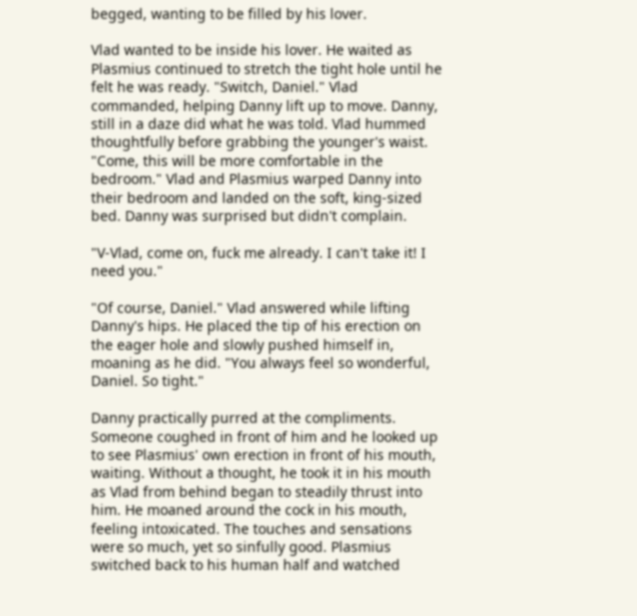begged, wanting to be filled by his lover.

Vlad wanted to be inside his lover. He waited as Plasmius continued to stretch the tight hole until he felt he was ready. "Switch, Daniel." Vlad commanded, helping Danny lift up to move. Danny, still in a daze did what he was told. Vlad hummed thoughtfully before grabbing the younger's waist. "Come, this will be more comfortable in the bedroom." Vlad and Plasmius warped Danny into their bedroom and landed on the soft, king-sized bed. Danny was surprised but didn't complain.

"V-Vlad, come on, fuck me already. I can't take it! I need you."

"Of course, Daniel." Vlad answered while lifting Danny's hips. He placed the tip of his erection on the eager hole and slowly pushed himself in, moaning as he did. "You always feel so wonderful, Daniel. So tight."

Danny practically purred at the compliments. Someone coughed in front of him and he looked up to see Plasmius' own erection in front of his mouth, waiting. Without a thought, he took it in his mouth as Vlad from behind began to steadily thrust into him. He moaned around the cock in his mouth, feeling intoxicated. The touches and sensations were so much, yet so sinfully good. Plasmius switched back to his human half and watched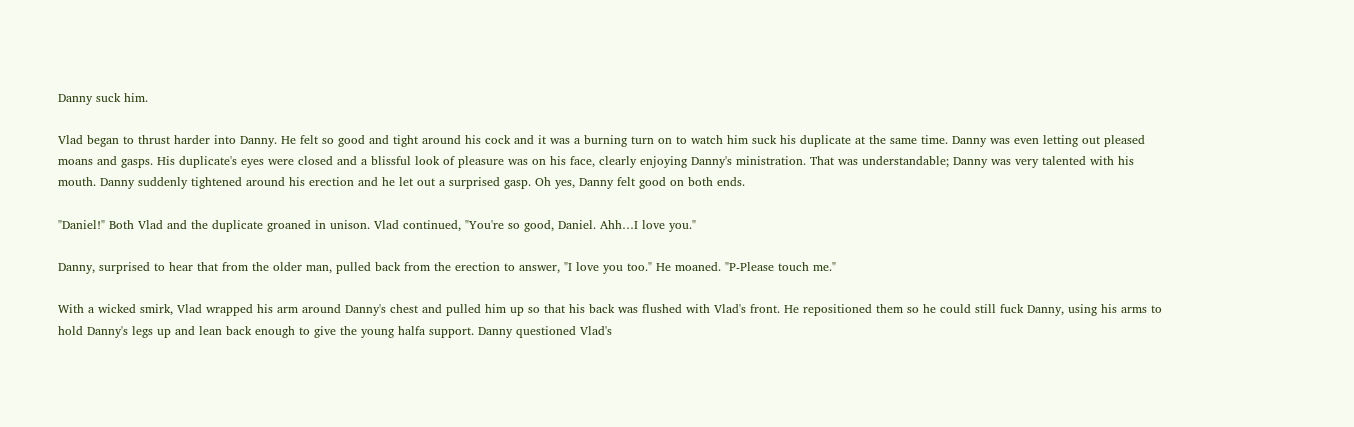Danny suck him.

Vlad began to thrust harder into Danny. He felt so good and tight around his cock and it was a burning turn on to watch him suck his duplicate at the same time. Danny was even letting out pleased moans and gasps. His duplicate's eyes were closed and a blissful look of pleasure was on his face, clearly enjoying Danny's ministration. That was understandable; Danny was very talented with his mouth. Danny suddenly tightened around his erection and he let out a surprised gasp. Oh yes, Danny felt good on both ends.

"Daniel!" Both Vlad and the duplicate groaned in unison. Vlad continued, "You're so good, Daniel. Ahh…I love you."

Danny, surprised to hear that from the older man, pulled back from the erection to answer, "I love you too." He moaned. "P-Please touch me."

With a wicked smirk, Vlad wrapped his arm around Danny's chest and pulled him up so that his back was flushed with Vlad's front. He repositioned them so he could still fuck Danny, using his arms to hold Danny's legs up and lean back enough to give the young halfa support. Danny questioned Vlad's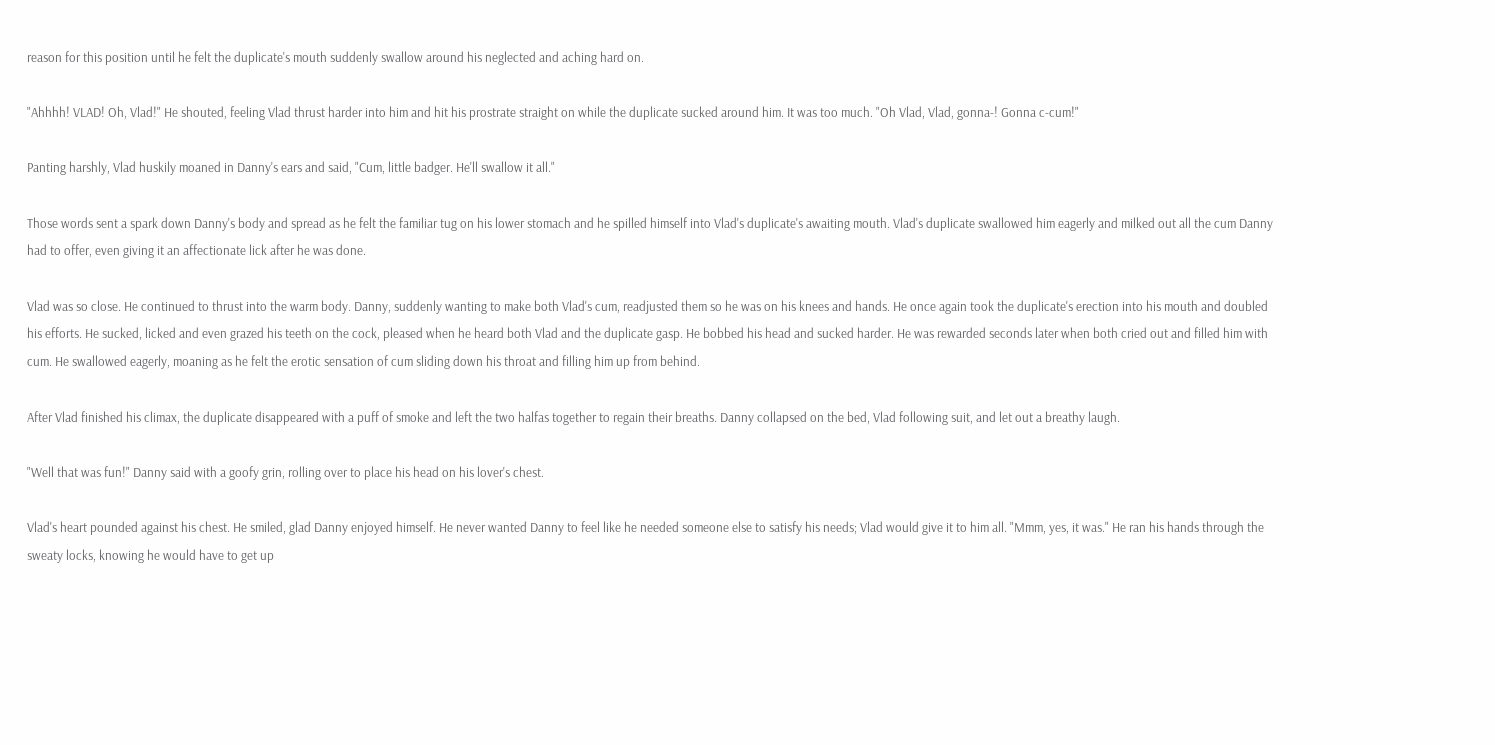reason for this position until he felt the duplicate's mouth suddenly swallow around his neglected and aching hard on.

"Ahhhh! VLAD! Oh, Vlad!" He shouted, feeling Vlad thrust harder into him and hit his prostrate straight on while the duplicate sucked around him. It was too much. "Oh Vlad, Vlad, gonna-! Gonna c-cum!"

Panting harshly, Vlad huskily moaned in Danny's ears and said, "Cum, little badger. He'll swallow it all."

Those words sent a spark down Danny's body and spread as he felt the familiar tug on his lower stomach and he spilled himself into Vlad's duplicate's awaiting mouth. Vlad's duplicate swallowed him eagerly and milked out all the cum Danny had to offer, even giving it an affectionate lick after he was done.

Vlad was so close. He continued to thrust into the warm body. Danny, suddenly wanting to make both Vlad's cum, readjusted them so he was on his knees and hands. He once again took the duplicate's erection into his mouth and doubled his efforts. He sucked, licked and even grazed his teeth on the cock, pleased when he heard both Vlad and the duplicate gasp. He bobbed his head and sucked harder. He was rewarded seconds later when both cried out and filled him with cum. He swallowed eagerly, moaning as he felt the erotic sensation of cum sliding down his throat and filling him up from behind.

After Vlad finished his climax, the duplicate disappeared with a puff of smoke and left the two halfas together to regain their breaths. Danny collapsed on the bed, Vlad following suit, and let out a breathy laugh.

"Well that was fun!" Danny said with a goofy grin, rolling over to place his head on his lover's chest.

Vlad's heart pounded against his chest. He smiled, glad Danny enjoyed himself. He never wanted Danny to feel like he needed someone else to satisfy his needs; Vlad would give it to him all. "Mmm, yes, it was." He ran his hands through the sweaty locks, knowing he would have to get up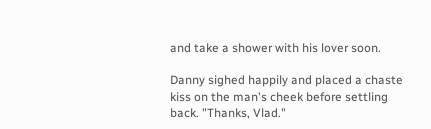and take a shower with his lover soon.

Danny sighed happily and placed a chaste kiss on the man's cheek before settling back. "Thanks, Vlad."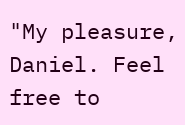"My pleasure, Daniel. Feel free to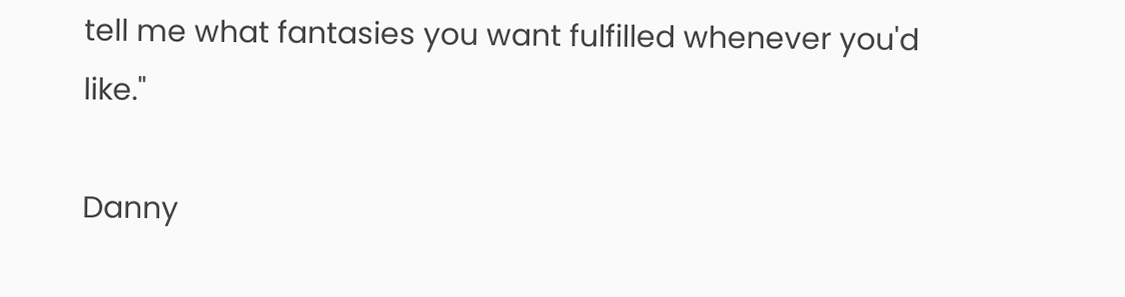tell me what fantasies you want fulfilled whenever you'd like."

Danny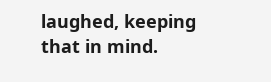laughed, keeping that in mind.